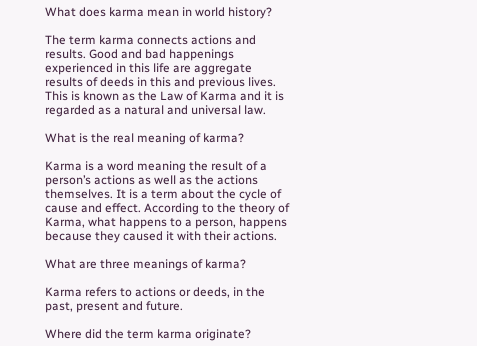What does karma mean in world history?

The term karma connects actions and results. Good and bad happenings experienced in this life are aggregate results of deeds in this and previous lives. This is known as the Law of Karma and it is regarded as a natural and universal law.

What is the real meaning of karma?

Karma is a word meaning the result of a person’s actions as well as the actions themselves. It is a term about the cycle of cause and effect. According to the theory of Karma, what happens to a person, happens because they caused it with their actions.

What are three meanings of karma?

Karma refers to actions or deeds, in the past, present and future.

Where did the term karma originate?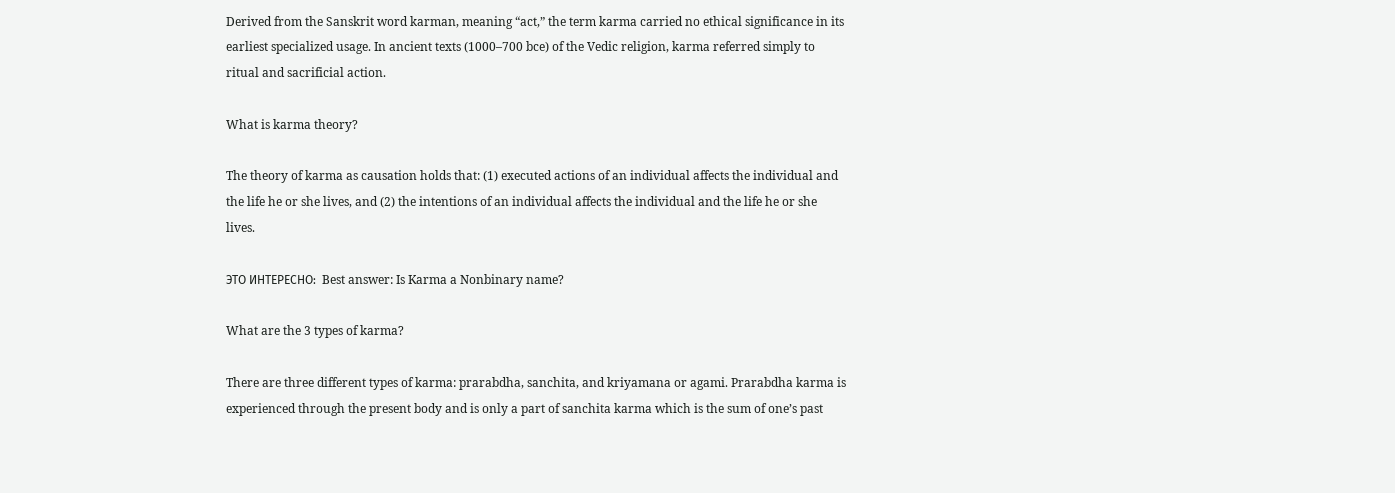Derived from the Sanskrit word karman, meaning “act,” the term karma carried no ethical significance in its earliest specialized usage. In ancient texts (1000–700 bce) of the Vedic religion, karma referred simply to ritual and sacrificial action.

What is karma theory?

The theory of karma as causation holds that: (1) executed actions of an individual affects the individual and the life he or she lives, and (2) the intentions of an individual affects the individual and the life he or she lives.

ЭТО ИНТЕРЕСНО:  Best answer: Is Karma a Nonbinary name?

What are the 3 types of karma?

There are three different types of karma: prarabdha, sanchita, and kriyamana or agami. Prarabdha karma is experienced through the present body and is only a part of sanchita karma which is the sum of one’s past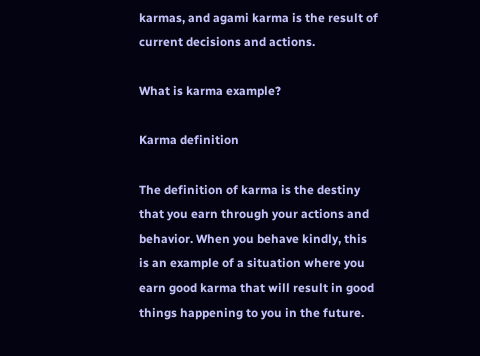karmas, and agami karma is the result of current decisions and actions.

What is karma example?

Karma definition

The definition of karma is the destiny that you earn through your actions and behavior. When you behave kindly, this is an example of a situation where you earn good karma that will result in good things happening to you in the future.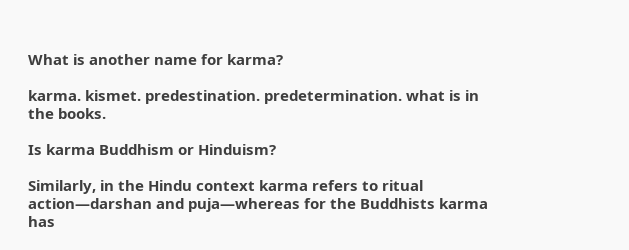What is another name for karma?

karma. kismet. predestination. predetermination. what is in the books.

Is karma Buddhism or Hinduism?

Similarly, in the Hindu context karma refers to ritual action—darshan and puja—whereas for the Buddhists karma has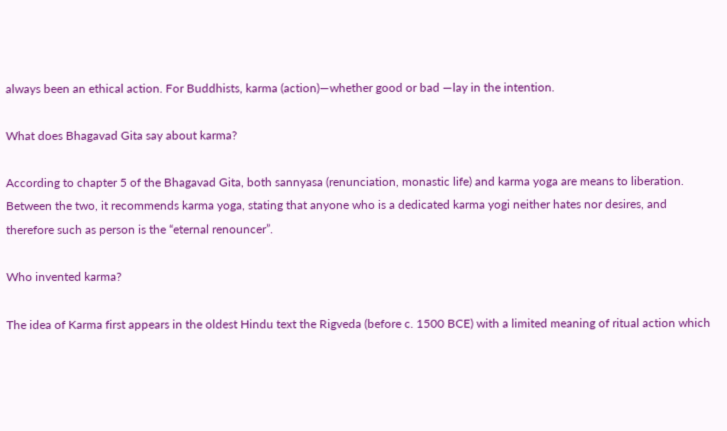always been an ethical action. For Buddhists, karma (action)—whether good or bad —lay in the intention.

What does Bhagavad Gita say about karma?

According to chapter 5 of the Bhagavad Gita, both sannyasa (renunciation, monastic life) and karma yoga are means to liberation. Between the two, it recommends karma yoga, stating that anyone who is a dedicated karma yogi neither hates nor desires, and therefore such as person is the “eternal renouncer”.

Who invented karma?

The idea of Karma first appears in the oldest Hindu text the Rigveda (before c. 1500 BCE) with a limited meaning of ritual action which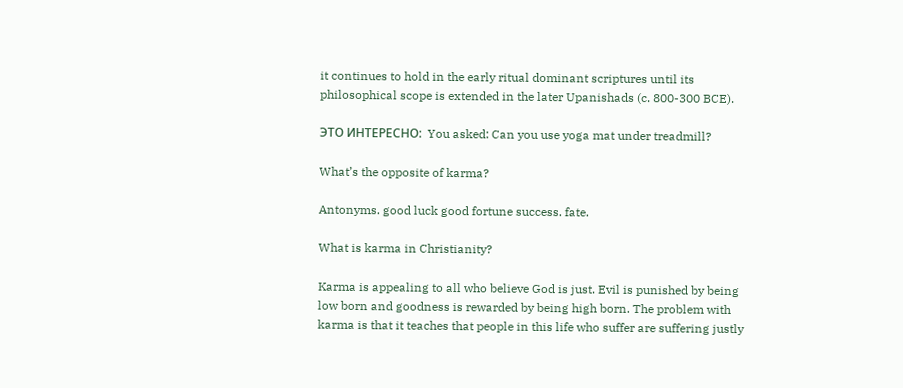it continues to hold in the early ritual dominant scriptures until its philosophical scope is extended in the later Upanishads (c. 800-300 BCE).

ЭТО ИНТЕРЕСНО:  You asked: Can you use yoga mat under treadmill?

What’s the opposite of karma?

Antonyms. good luck good fortune success. fate.

What is karma in Christianity?

Karma is appealing to all who believe God is just. Evil is punished by being low born and goodness is rewarded by being high born. The problem with karma is that it teaches that people in this life who suffer are suffering justly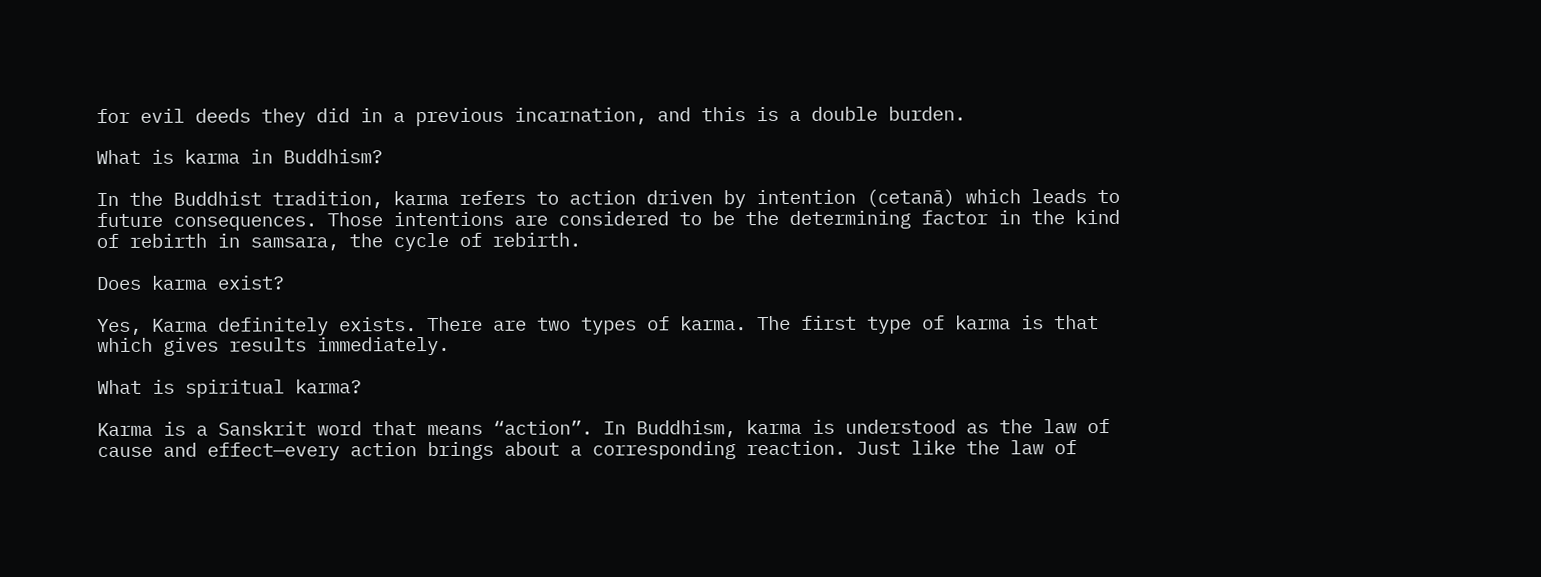for evil deeds they did in a previous incarnation, and this is a double burden.

What is karma in Buddhism?

In the Buddhist tradition, karma refers to action driven by intention (cetanā) which leads to future consequences. Those intentions are considered to be the determining factor in the kind of rebirth in samsara, the cycle of rebirth.

Does karma exist?

Yes, Karma definitely exists. There are two types of karma. The first type of karma is that which gives results immediately.

What is spiritual karma?

Karma is a Sanskrit word that means “action”. In Buddhism, karma is understood as the law of cause and effect—every action brings about a corresponding reaction. Just like the law of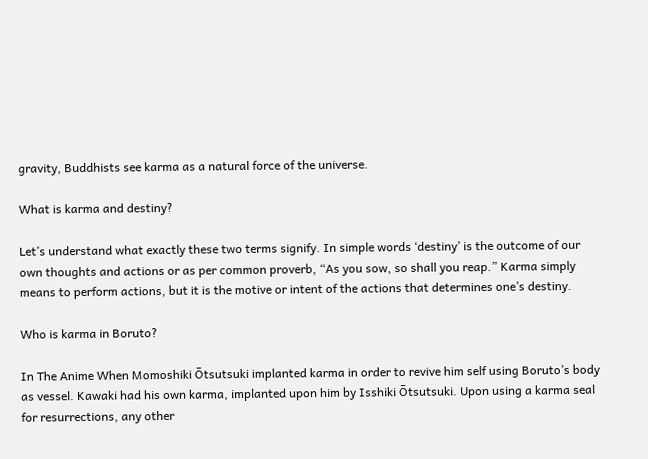gravity, Buddhists see karma as a natural force of the universe.

What is karma and destiny?

Let’s understand what exactly these two terms signify. In simple words ‘destiny’ is the outcome of our own thoughts and actions or as per common proverb, “As you sow, so shall you reap.” Karma simply means to perform actions, but it is the motive or intent of the actions that determines one’s destiny.

Who is karma in Boruto?

In The Anime When Momoshiki Ōtsutsuki implanted karma in order to revive him self using Boruto’s body as vessel. Kawaki had his own karma, implanted upon him by Isshiki Ōtsutsuki. Upon using a karma seal for resurrections, any other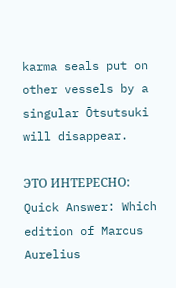karma seals put on other vessels by a singular Ōtsutsuki will disappear.

ЭТО ИНТЕРЕСНО:  Quick Answer: Which edition of Marcus Aurelius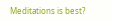Meditations is best?